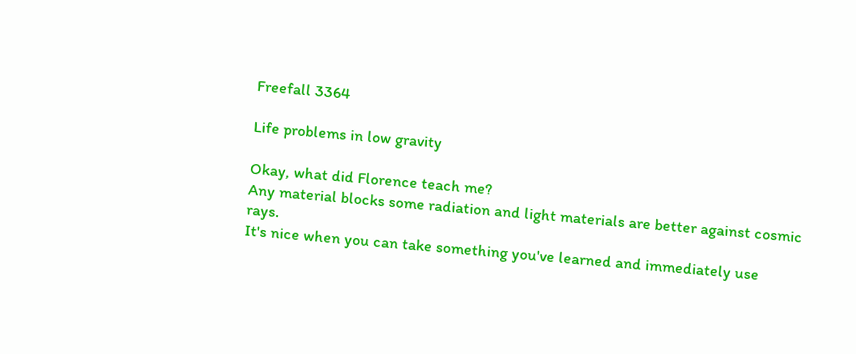Freefall 3364

Life problems in low gravity

Okay, what did Florence teach me?
Any material blocks some radiation and light materials are better against cosmic rays.
It's nice when you can take something you've learned and immediately use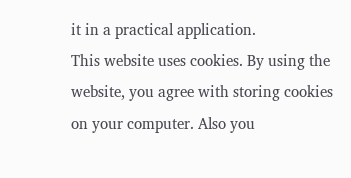it in a practical application.
This website uses cookies. By using the website, you agree with storing cookies on your computer. Also you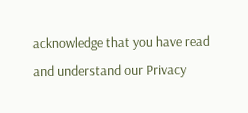acknowledge that you have read and understand our Privacy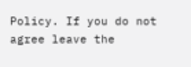Policy. If you do not agree leave the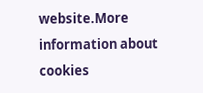website.More information about cookies